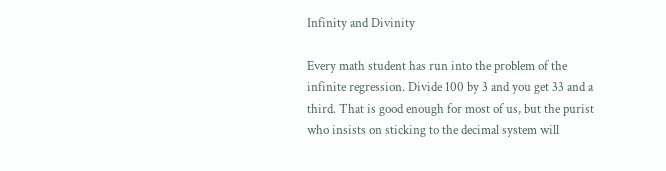Infinity and Divinity

Every math student has run into the problem of the infinite regression. Divide 100 by 3 and you get 33 and a third. That is good enough for most of us, but the purist who insists on sticking to the decimal system will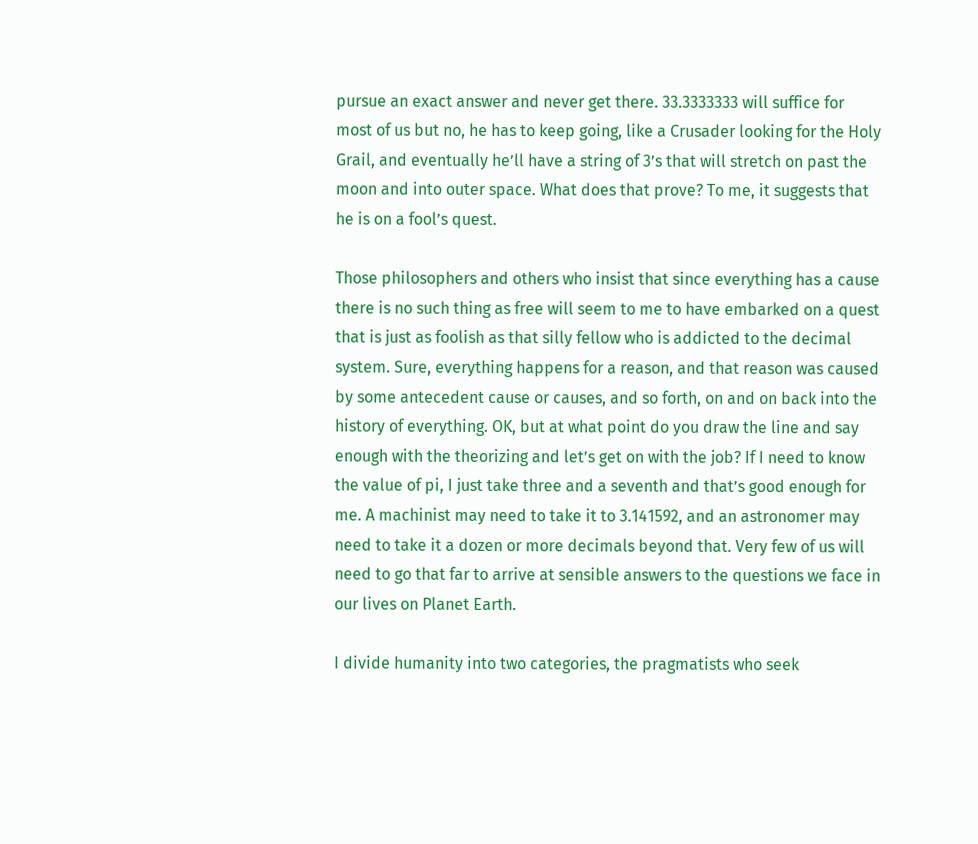pursue an exact answer and never get there. 33.3333333 will suffice for most of us but no, he has to keep going, like a Crusader looking for the Holy Grail, and eventually he’ll have a string of 3’s that will stretch on past the moon and into outer space. What does that prove? To me, it suggests that he is on a fool’s quest.

Those philosophers and others who insist that since everything has a cause there is no such thing as free will seem to me to have embarked on a quest that is just as foolish as that silly fellow who is addicted to the decimal system. Sure, everything happens for a reason, and that reason was caused by some antecedent cause or causes, and so forth, on and on back into the history of everything. OK, but at what point do you draw the line and say enough with the theorizing and let’s get on with the job? If I need to know the value of pi, I just take three and a seventh and that’s good enough for me. A machinist may need to take it to 3.141592, and an astronomer may need to take it a dozen or more decimals beyond that. Very few of us will need to go that far to arrive at sensible answers to the questions we face in our lives on Planet Earth.

I divide humanity into two categories, the pragmatists who seek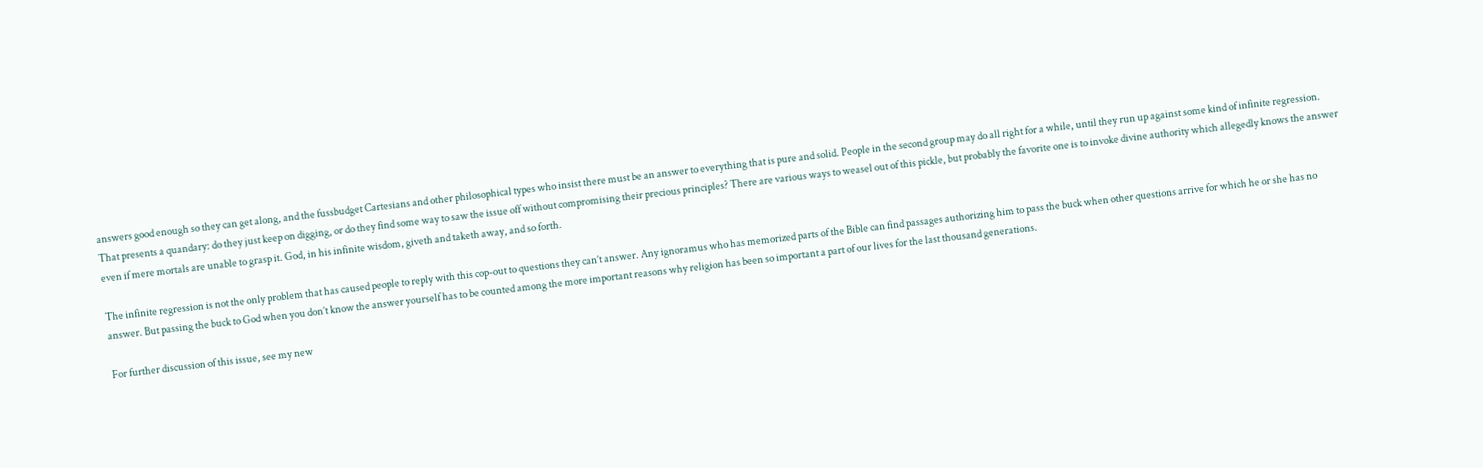answers good enough so they can get along, and the fussbudget Cartesians and other philosophical types who insist there must be an answer to everything that is pure and solid. People in the second group may do all right for a while, until they run up against some kind of infinite regression. That presents a quandary: do they just keep on digging, or do they find some way to saw the issue off without compromising their precious principles? There are various ways to weasel out of this pickle, but probably the favorite one is to invoke divine authority which allegedly knows the answer even if mere mortals are unable to grasp it. God, in his infinite wisdom, giveth and taketh away, and so forth.

The infinite regression is not the only problem that has caused people to reply with this cop-out to questions they can’t answer. Any ignoramus who has memorized parts of the Bible can find passages authorizing him to pass the buck when other questions arrive for which he or she has no answer. But passing the buck to God when you don’t know the answer yourself has to be counted among the more important reasons why religion has been so important a part of our lives for the last thousand generations.

For further discussion of this issue, see my new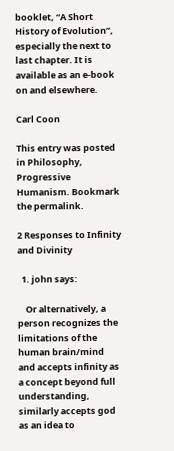booklet, “A Short History of Evolution”, especially the next to last chapter. It is available as an e-book on and elsewhere.

Carl Coon

This entry was posted in Philosophy, Progressive Humanism. Bookmark the permalink.

2 Responses to Infinity and Divinity

  1. john says:

    Or alternatively, a person recognizes the limitations of the human brain/mind and accepts infinity as a concept beyond full understanding, similarly accepts god as an idea to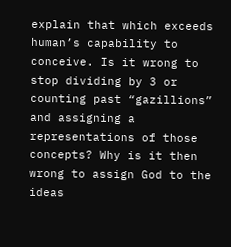explain that which exceeds human’s capability to conceive. Is it wrong to stop dividing by 3 or counting past “gazillions” and assigning a representations of those concepts? Why is it then wrong to assign God to the ideas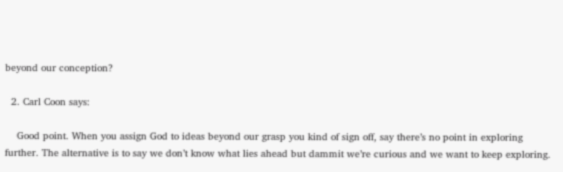beyond our conception?

  2. Carl Coon says:

    Good point. When you assign God to ideas beyond our grasp you kind of sign off, say there’s no point in exploring further. The alternative is to say we don’t know what lies ahead but dammit we’re curious and we want to keep exploring.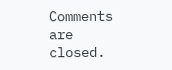Comments are closed.